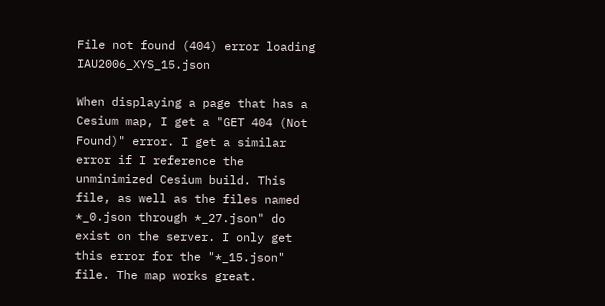File not found (404) error loading IAU2006_XYS_15.json

When displaying a page that has a Cesium map, I get a "GET 404 (Not Found)" error. I get a similar error if I reference the unminimized Cesium build. This file, as well as the files named *_0.json through *_27.json" do exist on the server. I only get this error for the "*_15.json" file. The map works great.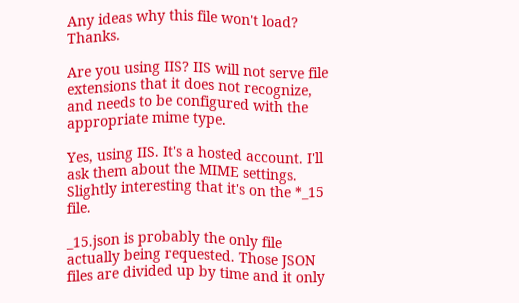Any ideas why this file won't load? Thanks.

Are you using IIS? IIS will not serve file extensions that it does not recognize, and needs to be configured with the appropriate mime type.

Yes, using IIS. It's a hosted account. I'll ask them about the MIME settings. Slightly interesting that it's on the *_15 file.

_15.json is probably the only file actually being requested. Those JSON files are divided up by time and it only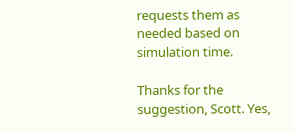requests them as needed based on simulation time.

Thanks for the suggestion, Scott. Yes,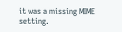it was a missing MIME setting.